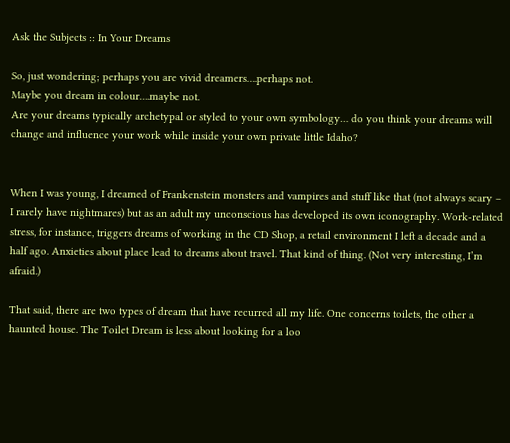Ask the Subjects :: In Your Dreams

So, just wondering; perhaps you are vivid dreamers….perhaps not.
Maybe you dream in colour….maybe not.
Are your dreams typically archetypal or styled to your own symbology… do you think your dreams will change and influence your work while inside your own private little Idaho?


When I was young, I dreamed of Frankenstein monsters and vampires and stuff like that (not always scary – I rarely have nightmares) but as an adult my unconscious has developed its own iconography. Work-related stress, for instance, triggers dreams of working in the CD Shop, a retail environment I left a decade and a half ago. Anxieties about place lead to dreams about travel. That kind of thing. (Not very interesting, I’m afraid.)

That said, there are two types of dream that have recurred all my life. One concerns toilets, the other a haunted house. The Toilet Dream is less about looking for a loo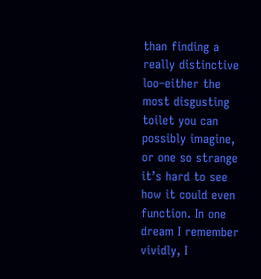than finding a really distinctive loo–either the most disgusting toilet you can possibly imagine, or one so strange it’s hard to see how it could even function. In one dream I remember vividly, I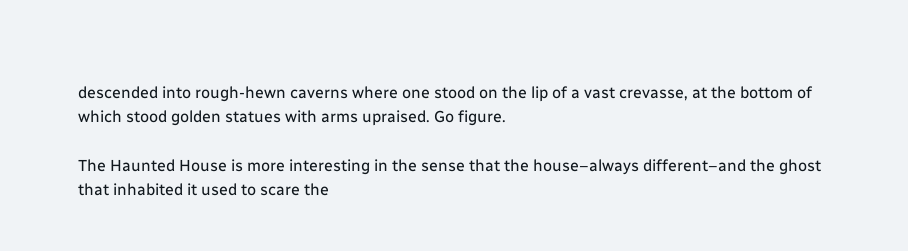descended into rough-hewn caverns where one stood on the lip of a vast crevasse, at the bottom of which stood golden statues with arms upraised. Go figure.

The Haunted House is more interesting in the sense that the house–always different–and the ghost that inhabited it used to scare the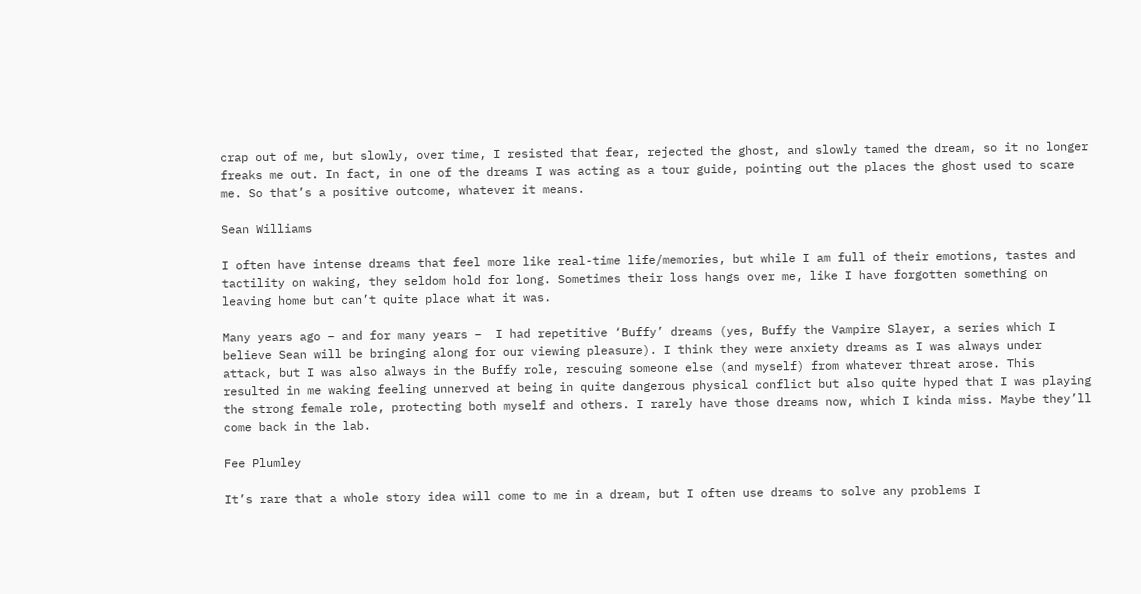crap out of me, but slowly, over time, I resisted that fear, rejected the ghost, and slowly tamed the dream, so it no longer freaks me out. In fact, in one of the dreams I was acting as a tour guide, pointing out the places the ghost used to scare me. So that’s a positive outcome, whatever it means.

Sean Williams

I often have intense dreams that feel more like real-time life/memories, but while I am full of their emotions, tastes and tactility on waking, they seldom hold for long. Sometimes their loss hangs over me, like I have forgotten something on leaving home but can’t quite place what it was.

Many years ago – and for many years –  I had repetitive ‘Buffy’ dreams (yes, Buffy the Vampire Slayer, a series which I believe Sean will be bringing along for our viewing pleasure). I think they were anxiety dreams as I was always under attack, but I was also always in the Buffy role, rescuing someone else (and myself) from whatever threat arose. This resulted in me waking feeling unnerved at being in quite dangerous physical conflict but also quite hyped that I was playing the strong female role, protecting both myself and others. I rarely have those dreams now, which I kinda miss. Maybe they’ll come back in the lab.

Fee Plumley

It’s rare that a whole story idea will come to me in a dream, but I often use dreams to solve any problems I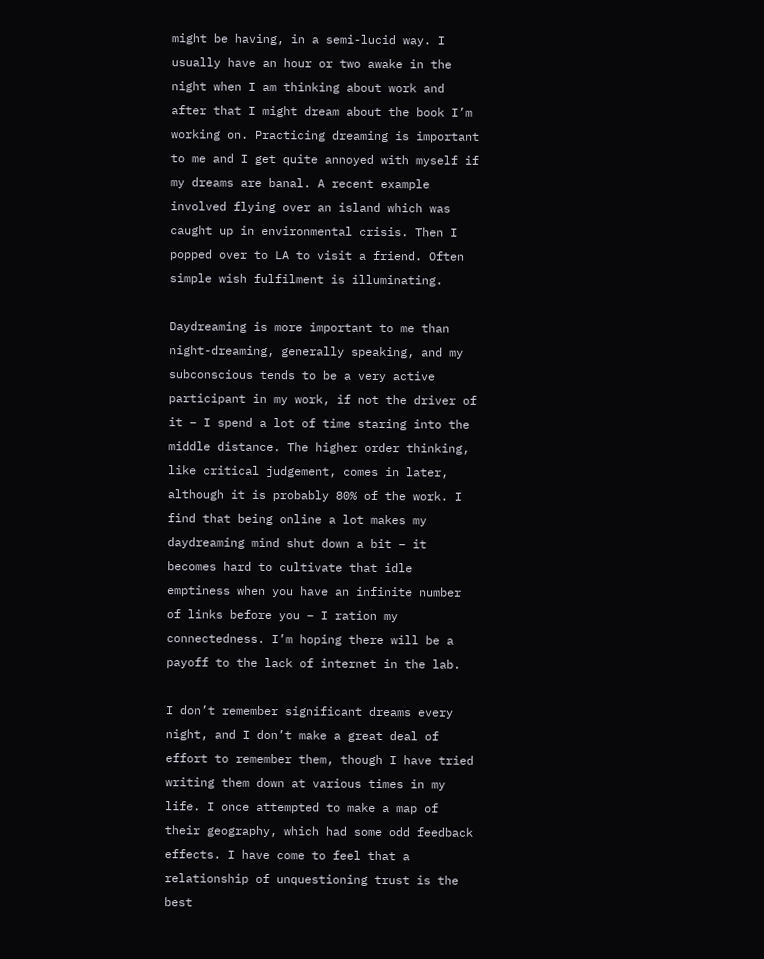might be having, in a semi-lucid way. I usually have an hour or two awake in the night when I am thinking about work and after that I might dream about the book I’m working on. Practicing dreaming is important to me and I get quite annoyed with myself if my dreams are banal. A recent example involved flying over an island which was caught up in environmental crisis. Then I popped over to LA to visit a friend. Often simple wish fulfilment is illuminating.

Daydreaming is more important to me than night-dreaming, generally speaking, and my subconscious tends to be a very active participant in my work, if not the driver of it – I spend a lot of time staring into the middle distance. The higher order thinking, like critical judgement, comes in later, although it is probably 80% of the work. I find that being online a lot makes my daydreaming mind shut down a bit – it becomes hard to cultivate that idle emptiness when you have an infinite number of links before you – I ration my connectedness. I’m hoping there will be a payoff to the lack of internet in the lab.

I don’t remember significant dreams every night, and I don’t make a great deal of effort to remember them, though I have tried writing them down at various times in my life. I once attempted to make a map of their geography, which had some odd feedback effects. I have come to feel that a relationship of unquestioning trust is the best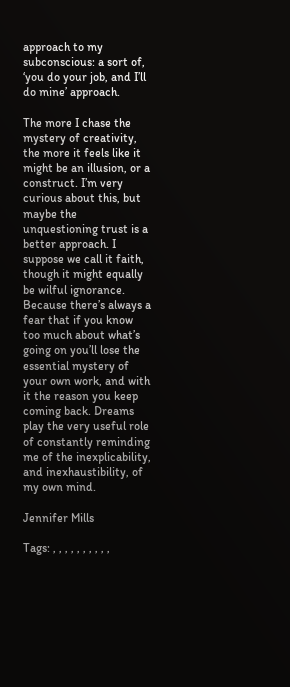approach to my subconscious: a sort of, ‘you do your job, and I’ll do mine’ approach.

The more I chase the mystery of creativity, the more it feels like it might be an illusion, or a construct. I’m very curious about this, but maybe the unquestioning trust is a better approach. I suppose we call it faith, though it might equally be wilful ignorance. Because there’s always a fear that if you know too much about what’s going on you’ll lose the essential mystery of your own work, and with it the reason you keep coming back. Dreams play the very useful role of constantly reminding me of the inexplicability, and inexhaustibility, of my own mind.

Jennifer Mills

Tags: , , , , , , , , , ,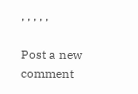, , , , ,

Post a new comment